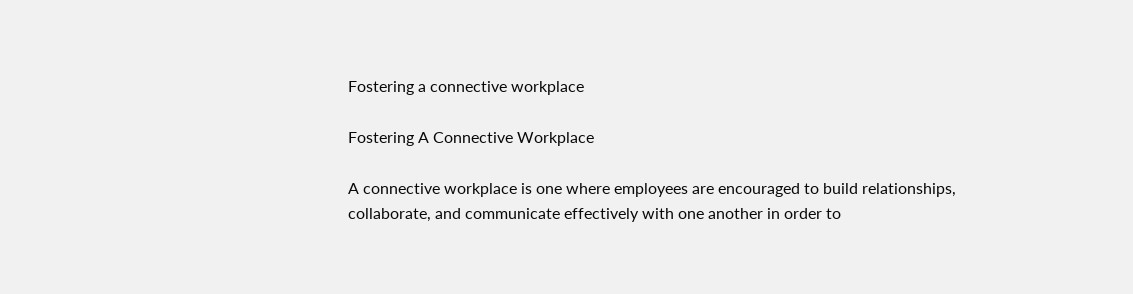Fostering a connective workplace

Fostering A Connective Workplace

A connective workplace is one where employees are encouraged to build relationships, collaborate, and communicate effectively with one another in order to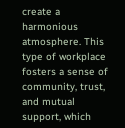create a harmonious atmosphere. This type of workplace fosters a sense of community, trust, and mutual support, which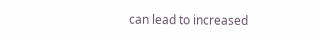can lead to increased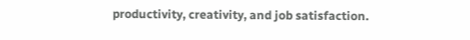productivity, creativity, and job satisfaction.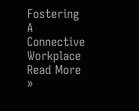Fostering A Connective Workplace Read More »